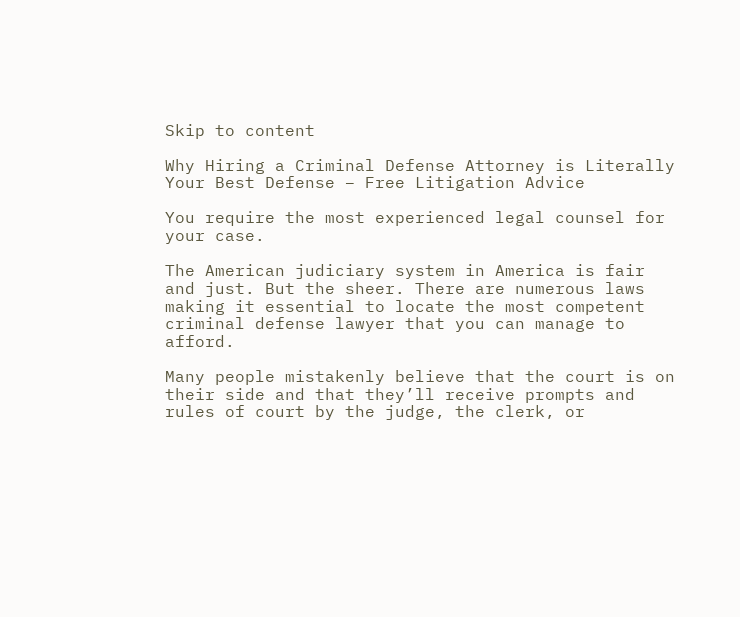Skip to content

Why Hiring a Criminal Defense Attorney is Literally Your Best Defense – Free Litigation Advice

You require the most experienced legal counsel for your case.

The American judiciary system in America is fair and just. But the sheer. There are numerous laws making it essential to locate the most competent criminal defense lawyer that you can manage to afford.

Many people mistakenly believe that the court is on their side and that they’ll receive prompts and rules of court by the judge, the clerk, or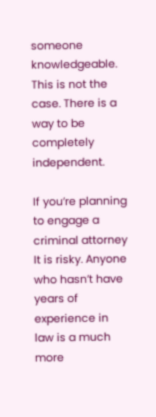someone knowledgeable. This is not the case. There is a way to be completely independent.

If you’re planning to engage a criminal attorney It is risky. Anyone who hasn’t have years of experience in law is a much more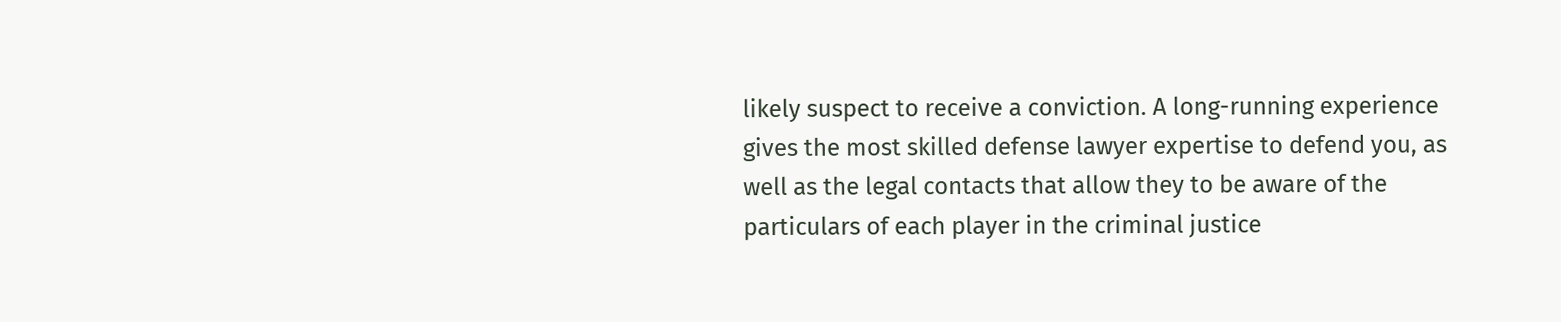likely suspect to receive a conviction. A long-running experience gives the most skilled defense lawyer expertise to defend you, as well as the legal contacts that allow they to be aware of the particulars of each player in the criminal justice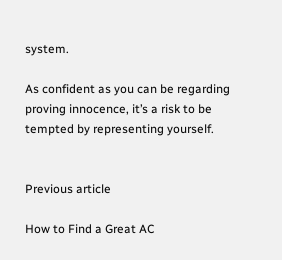system.

As confident as you can be regarding proving innocence, it’s a risk to be tempted by representing yourself.


Previous article

How to Find a Great AC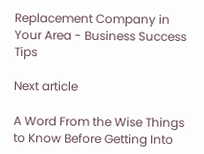Replacement Company in Your Area - Business Success Tips

Next article

A Word From the Wise Things to Know Before Getting Into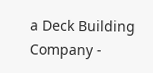a Deck Building Company -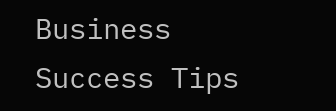Business Success Tips